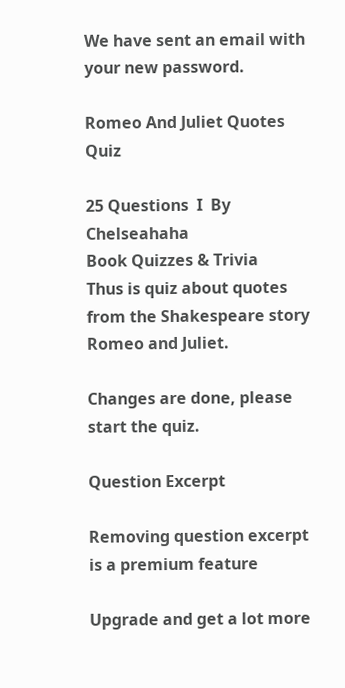We have sent an email with your new password.

Romeo And Juliet Quotes Quiz

25 Questions  I  By Chelseahaha
Book Quizzes & Trivia
Thus is quiz about quotes from the Shakespeare story Romeo and Juliet.

Changes are done, please start the quiz.

Question Excerpt

Removing question excerpt is a premium feature

Upgrade and get a lot more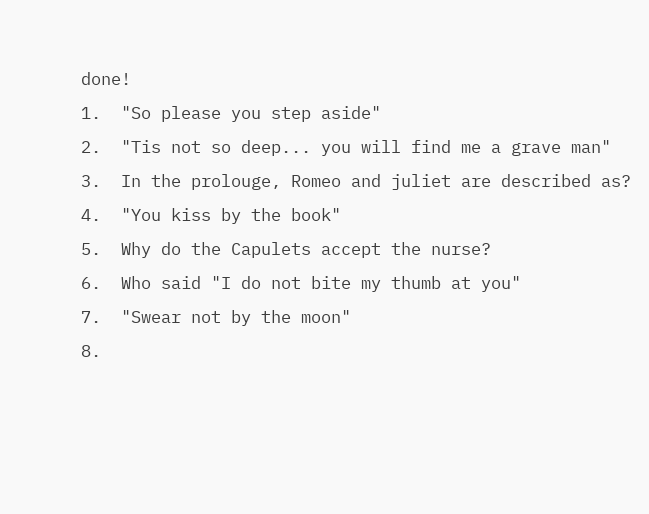done!
1.  "So please you step aside"
2.  "Tis not so deep... you will find me a grave man"
3.  In the prolouge, Romeo and juliet are described as?
4.  "You kiss by the book"
5.  Why do the Capulets accept the nurse?
6.  Who said "I do not bite my thumb at you"
7.  "Swear not by the moon"
8.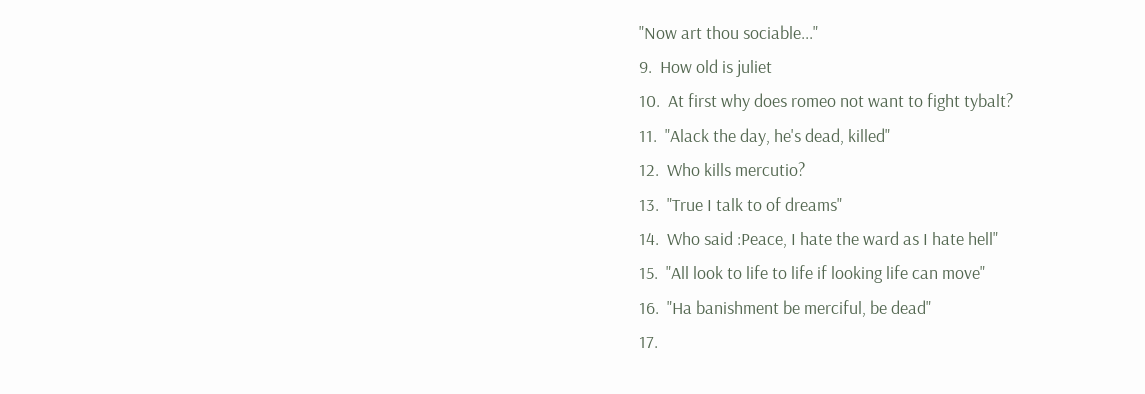"Now art thou sociable..."
9.  How old is juliet
10.  At first why does romeo not want to fight tybalt?
11.  "Alack the day, he's dead, killed"
12.  Who kills mercutio?
13.  "True I talk to of dreams"
14.  Who said :Peace, I hate the ward as I hate hell"
15.  "All look to life to life if looking life can move"
16.  "Ha banishment be merciful, be dead"
17.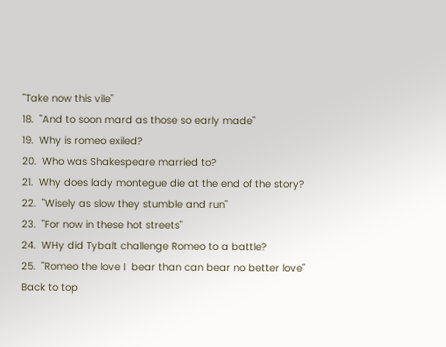"Take now this vile"
18.  "And to soon mard as those so early made"
19.  Why is romeo exiled?
20.  Who was Shakespeare married to?
21.  Why does lady montegue die at the end of the story?
22.  "Wisely as slow they stumble and run"
23.  "For now in these hot streets"
24.  WHy did Tybalt challenge Romeo to a battle?
25.  "Romeo the love I  bear than can bear no better love"
Back to top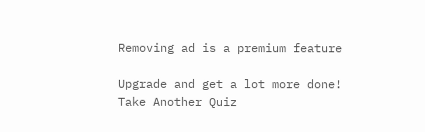Removing ad is a premium feature

Upgrade and get a lot more done!
Take Another Quiz